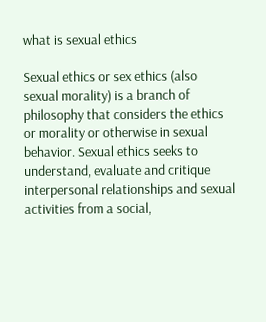what is sexual ethics

Sexual ethics or sex ethics (also sexual morality) is a branch of philosophy that considers the ethics or morality or otherwise in sexual behavior. Sexual ethics seeks to understand, evaluate and critique interpersonal relationships and sexual activities from a social,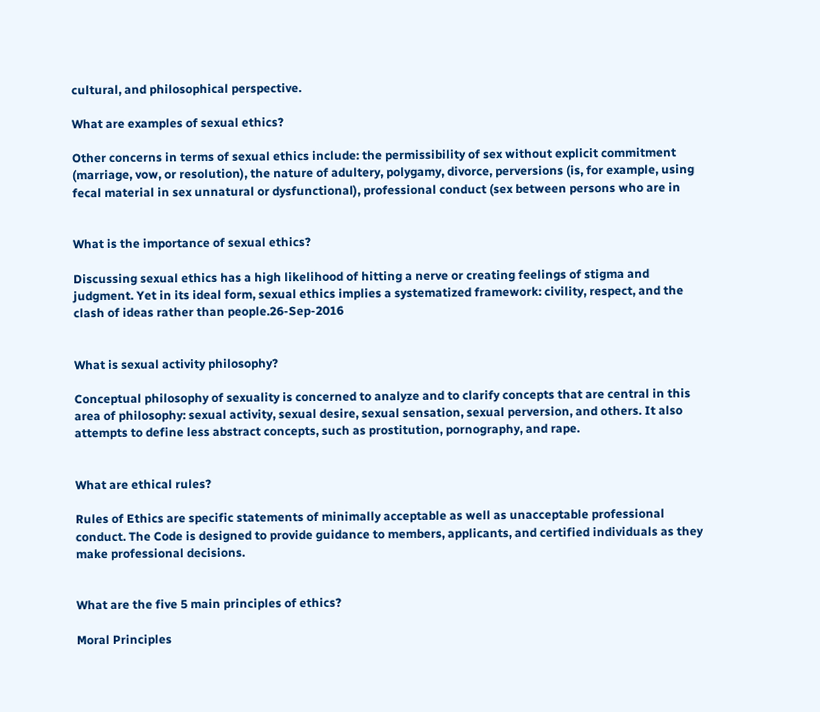cultural, and philosophical perspective.

What are examples of sexual ethics?

Other concerns in terms of sexual ethics include: the permissibility of sex without explicit commitment (marriage, vow, or resolution), the nature of adultery, polygamy, divorce, perversions (is, for example, using fecal material in sex unnatural or dysfunctional), professional conduct (sex between persons who are in


What is the importance of sexual ethics?

Discussing sexual ethics has a high likelihood of hitting a nerve or creating feelings of stigma and judgment. Yet in its ideal form, sexual ethics implies a systematized framework: civility, respect, and the clash of ideas rather than people.26-Sep-2016


What is sexual activity philosophy?

Conceptual philosophy of sexuality is concerned to analyze and to clarify concepts that are central in this area of philosophy: sexual activity, sexual desire, sexual sensation, sexual perversion, and others. It also attempts to define less abstract concepts, such as prostitution, pornography, and rape.


What are ethical rules?

Rules of Ethics are specific statements of minimally acceptable as well as unacceptable professional conduct. The Code is designed to provide guidance to members, applicants, and certified individuals as they make professional decisions.


What are the five 5 main principles of ethics?

Moral Principles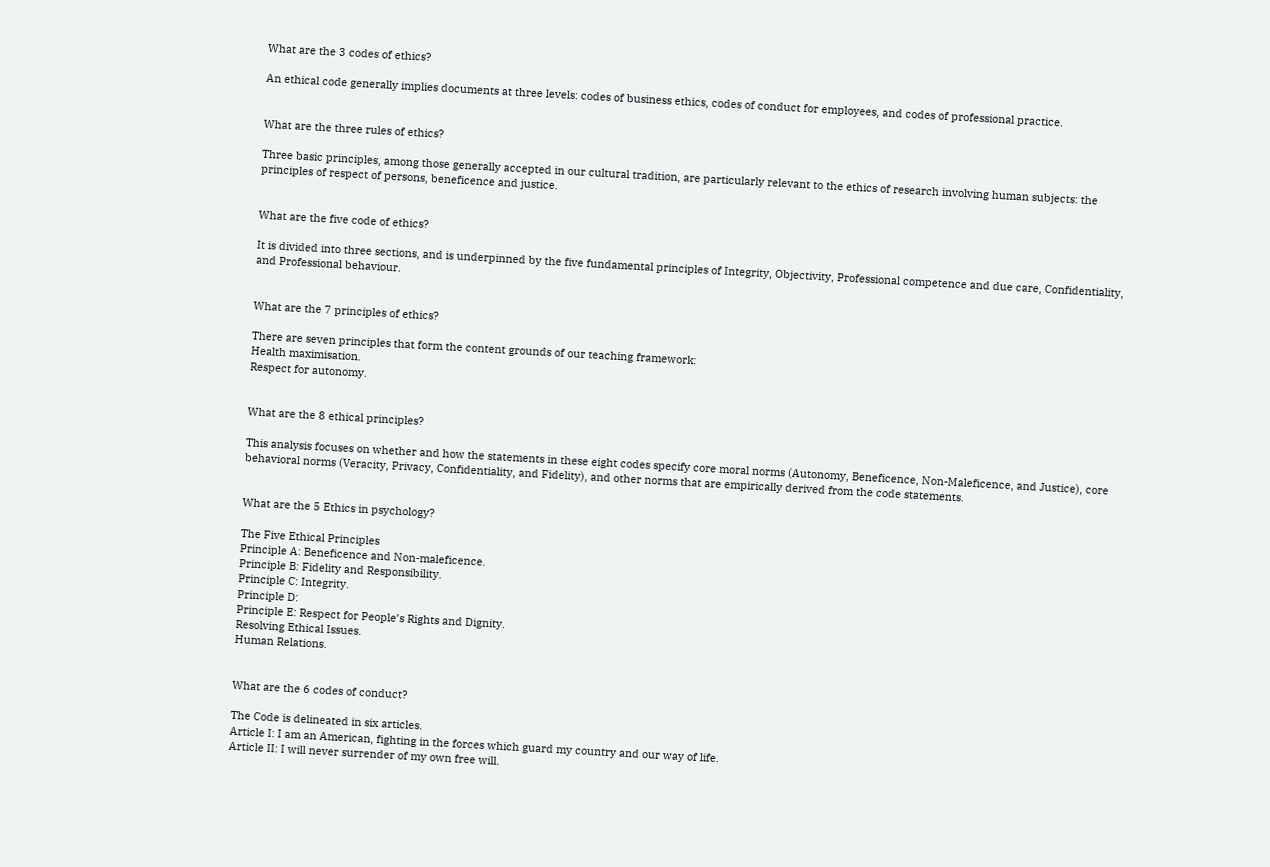What are the 3 codes of ethics?

An ethical code generally implies documents at three levels: codes of business ethics, codes of conduct for employees, and codes of professional practice.


What are the three rules of ethics?

Three basic principles, among those generally accepted in our cultural tradition, are particularly relevant to the ethics of research involving human subjects: the principles of respect of persons, beneficence and justice.


What are the five code of ethics?

It is divided into three sections, and is underpinned by the five fundamental principles of Integrity, Objectivity, Professional competence and due care, Confidentiality, and Professional behaviour.


What are the 7 principles of ethics?

There are seven principles that form the content grounds of our teaching framework:
Health maximisation.
Respect for autonomy.


What are the 8 ethical principles?

This analysis focuses on whether and how the statements in these eight codes specify core moral norms (Autonomy, Beneficence, Non-Maleficence, and Justice), core behavioral norms (Veracity, Privacy, Confidentiality, and Fidelity), and other norms that are empirically derived from the code statements.


What are the 5 Ethics in psychology?

The Five Ethical Principles
Principle A: Beneficence and Non-maleficence.
Principle B: Fidelity and Responsibility.
Principle C: Integrity.
Principle D:
Principle E: Respect for People’s Rights and Dignity.
Resolving Ethical Issues.
Human Relations.


What are the 6 codes of conduct?

The Code is delineated in six articles.
Article I: I am an American, fighting in the forces which guard my country and our way of life.
Article II: I will never surrender of my own free will.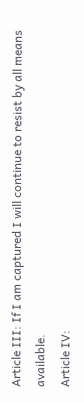Article III: If I am captured I will continue to resist by all means available.
Article IV: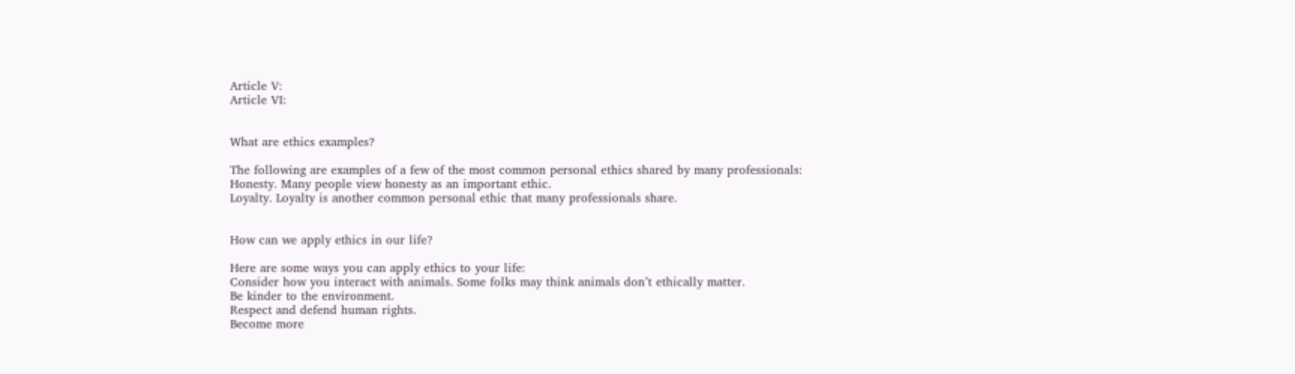Article V:
Article VI:


What are ethics examples?

The following are examples of a few of the most common personal ethics shared by many professionals:
Honesty. Many people view honesty as an important ethic.
Loyalty. Loyalty is another common personal ethic that many professionals share.


How can we apply ethics in our life?

Here are some ways you can apply ethics to your life:
Consider how you interact with animals. Some folks may think animals don’t ethically matter.
Be kinder to the environment.
Respect and defend human rights.
Become more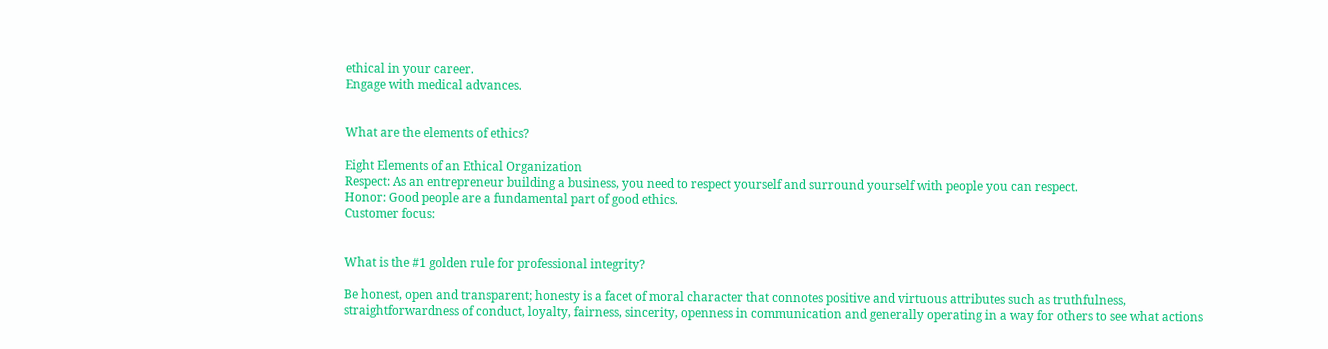ethical in your career.
Engage with medical advances.


What are the elements of ethics?

Eight Elements of an Ethical Organization
Respect: As an entrepreneur building a business, you need to respect yourself and surround yourself with people you can respect.
Honor: Good people are a fundamental part of good ethics.
Customer focus:


What is the #1 golden rule for professional integrity?

Be honest, open and transparent; honesty is a facet of moral character that connotes positive and virtuous attributes such as truthfulness, straightforwardness of conduct, loyalty, fairness, sincerity, openness in communication and generally operating in a way for others to see what actions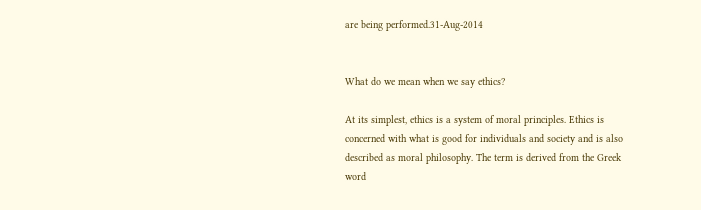are being performed.31-Aug-2014


What do we mean when we say ethics?

At its simplest, ethics is a system of moral principles. Ethics is concerned with what is good for individuals and society and is also described as moral philosophy. The term is derived from the Greek word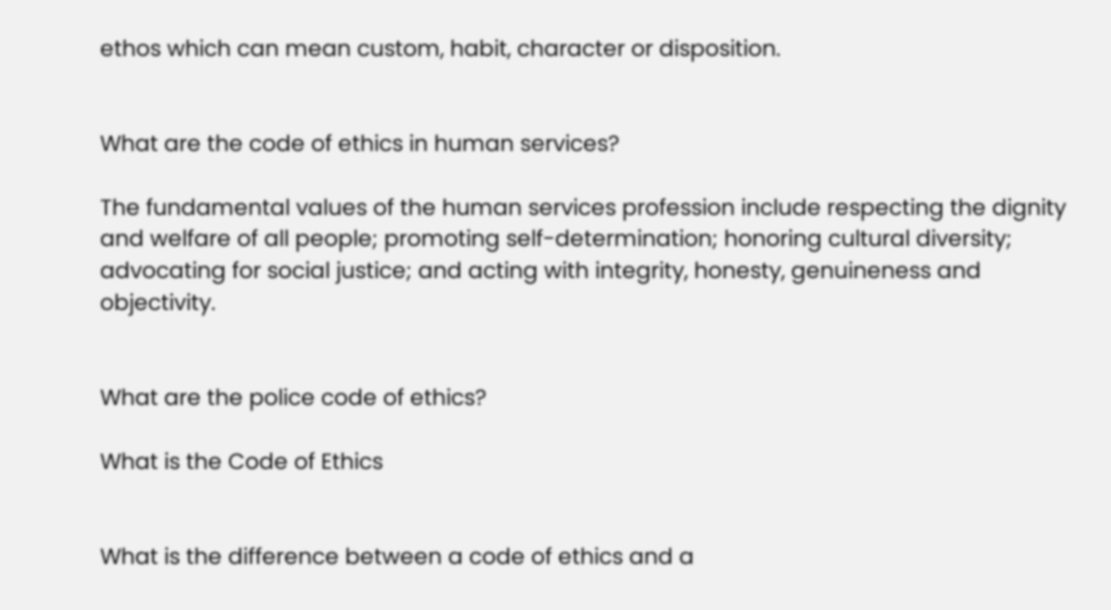ethos which can mean custom, habit, character or disposition.


What are the code of ethics in human services?

The fundamental values of the human services profession include respecting the dignity and welfare of all people; promoting self-determination; honoring cultural diversity; advocating for social justice; and acting with integrity, honesty, genuineness and objectivity.


What are the police code of ethics?

What is the Code of Ethics


What is the difference between a code of ethics and a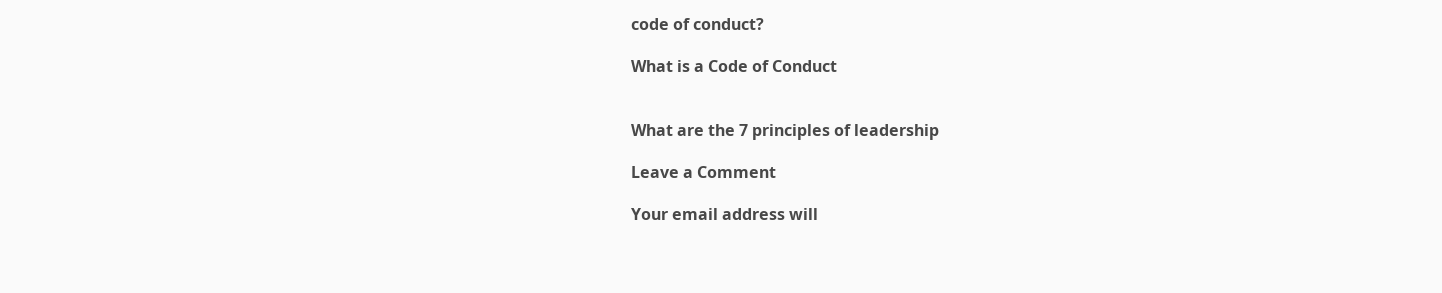code of conduct?

What is a Code of Conduct


What are the 7 principles of leadership

Leave a Comment

Your email address will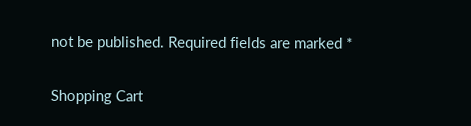not be published. Required fields are marked *

Shopping Cart